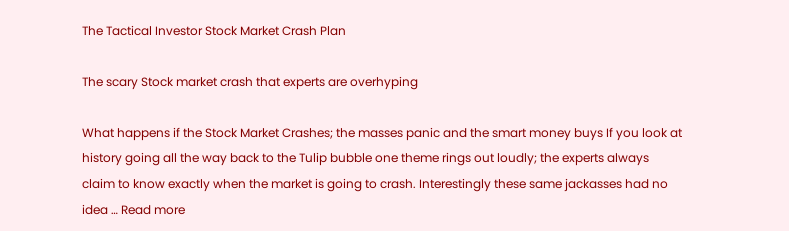The Tactical Investor Stock Market Crash Plan

The scary Stock market crash that experts are overhyping

What happens if the Stock Market Crashes; the masses panic and the smart money buys If you look at history going all the way back to the Tulip bubble one theme rings out loudly; the experts always claim to know exactly when the market is going to crash. Interestingly these same jackasses had no idea … Read more